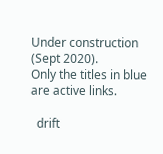Under construction (Sept 2020).
Only the titles in blue are active links.

  drift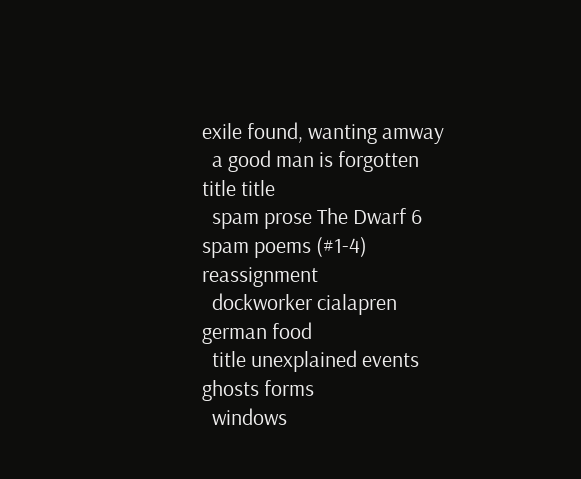exile found, wanting amway
  a good man is forgotten title title
  spam prose The Dwarf 6 spam poems (#1-4) reassignment
  dockworker cialapren german food
  title unexplained events ghosts forms
  windows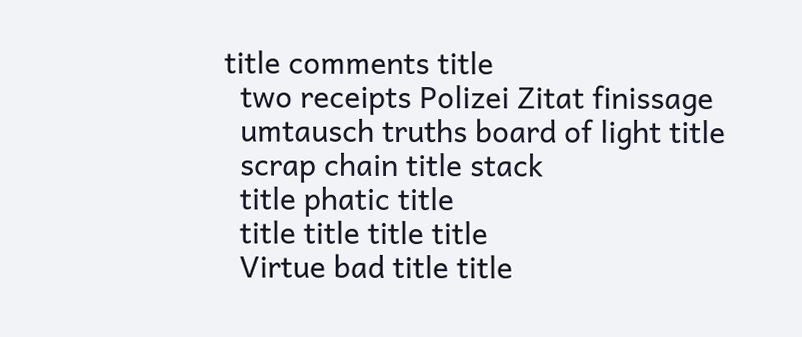title comments title
  two receipts Polizei Zitat finissage
  umtausch truths board of light title
  scrap chain title stack
  title phatic title
  title title title title
  Virtue bad title title